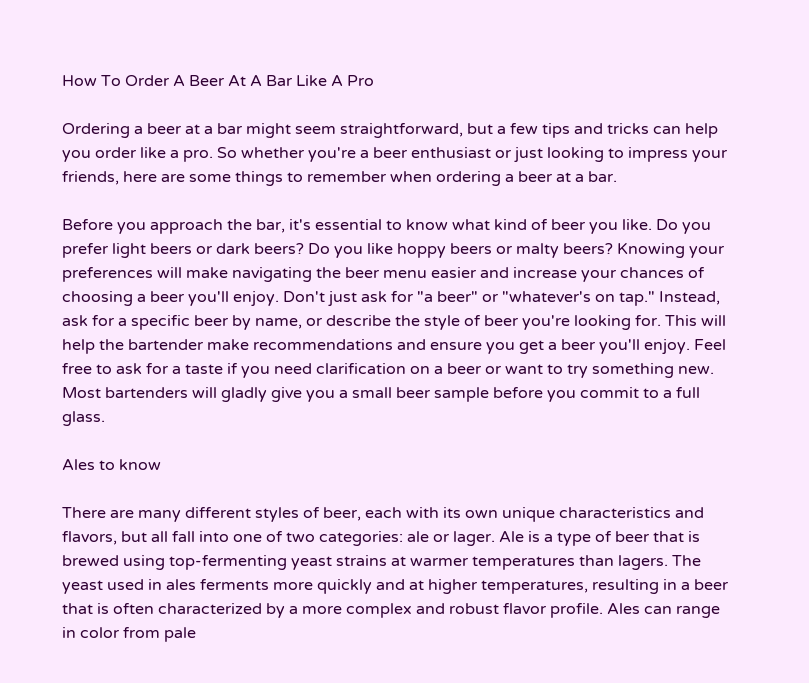How To Order A Beer At A Bar Like A Pro

Ordering a beer at a bar might seem straightforward, but a few tips and tricks can help you order like a pro. So whether you're a beer enthusiast or just looking to impress your friends, here are some things to remember when ordering a beer at a bar.

Before you approach the bar, it's essential to know what kind of beer you like. Do you prefer light beers or dark beers? Do you like hoppy beers or malty beers? Knowing your preferences will make navigating the beer menu easier and increase your chances of choosing a beer you'll enjoy. Don't just ask for "a beer" or "whatever's on tap." Instead, ask for a specific beer by name, or describe the style of beer you're looking for. This will help the bartender make recommendations and ensure you get a beer you'll enjoy. Feel free to ask for a taste if you need clarification on a beer or want to try something new. Most bartenders will gladly give you a small beer sample before you commit to a full glass.

Ales to know

There are many different styles of beer, each with its own unique characteristics and flavors, but all fall into one of two categories: ale or lager. Ale is a type of beer that is brewed using top-fermenting yeast strains at warmer temperatures than lagers. The yeast used in ales ferments more quickly and at higher temperatures, resulting in a beer that is often characterized by a more complex and robust flavor profile. Ales can range in color from pale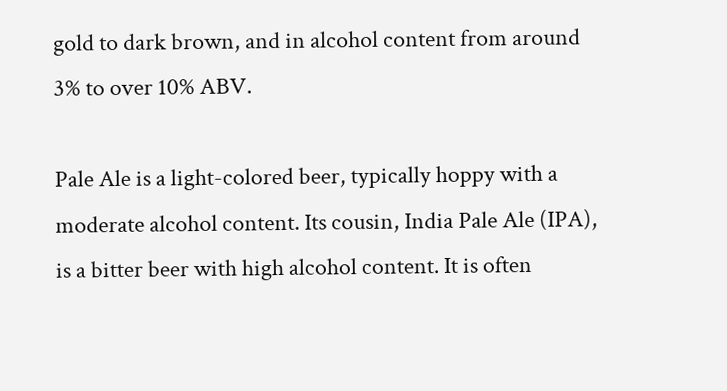gold to dark brown, and in alcohol content from around 3% to over 10% ABV.

Pale Ale is a light-colored beer, typically hoppy with a moderate alcohol content. Its cousin, India Pale Ale (IPA), is a bitter beer with high alcohol content. It is often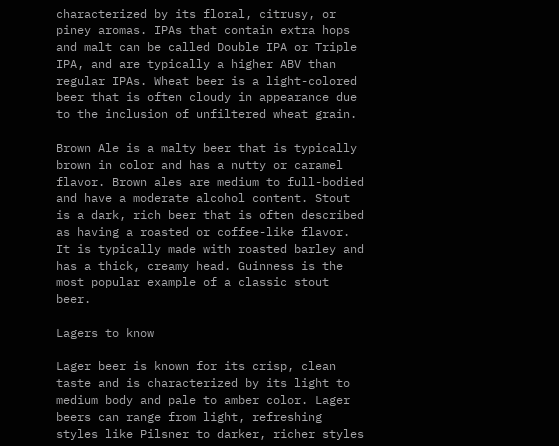characterized by its floral, citrusy, or piney aromas. IPAs that contain extra hops and malt can be called Double IPA or Triple IPA, and are typically a higher ABV than regular IPAs. Wheat beer is a light-colored beer that is often cloudy in appearance due to the inclusion of unfiltered wheat grain.

Brown Ale is a malty beer that is typically brown in color and has a nutty or caramel flavor. Brown ales are medium to full-bodied and have a moderate alcohol content. Stout is a dark, rich beer that is often described as having a roasted or coffee-like flavor. It is typically made with roasted barley and has a thick, creamy head. Guinness is the most popular example of a classic stout beer.

Lagers to know

Lager beer is known for its crisp, clean taste and is characterized by its light to medium body and pale to amber color. Lager beers can range from light, refreshing styles like Pilsner to darker, richer styles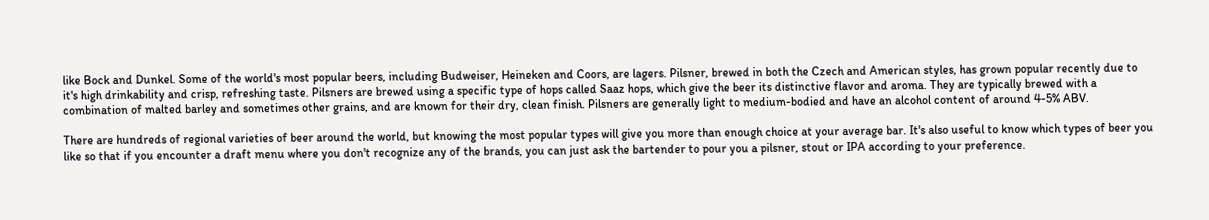like Bock and Dunkel. Some of the world's most popular beers, including Budweiser, Heineken and Coors, are lagers. Pilsner, brewed in both the Czech and American styles, has grown popular recently due to it's high drinkability and crisp, refreshing taste. Pilsners are brewed using a specific type of hops called Saaz hops, which give the beer its distinctive flavor and aroma. They are typically brewed with a combination of malted barley and sometimes other grains, and are known for their dry, clean finish. Pilsners are generally light to medium-bodied and have an alcohol content of around 4-5% ABV.

There are hundreds of regional varieties of beer around the world, but knowing the most popular types will give you more than enough choice at your average bar. It's also useful to know which types of beer you like so that if you encounter a draft menu where you don't recognize any of the brands, you can just ask the bartender to pour you a pilsner, stout or IPA according to your preference.